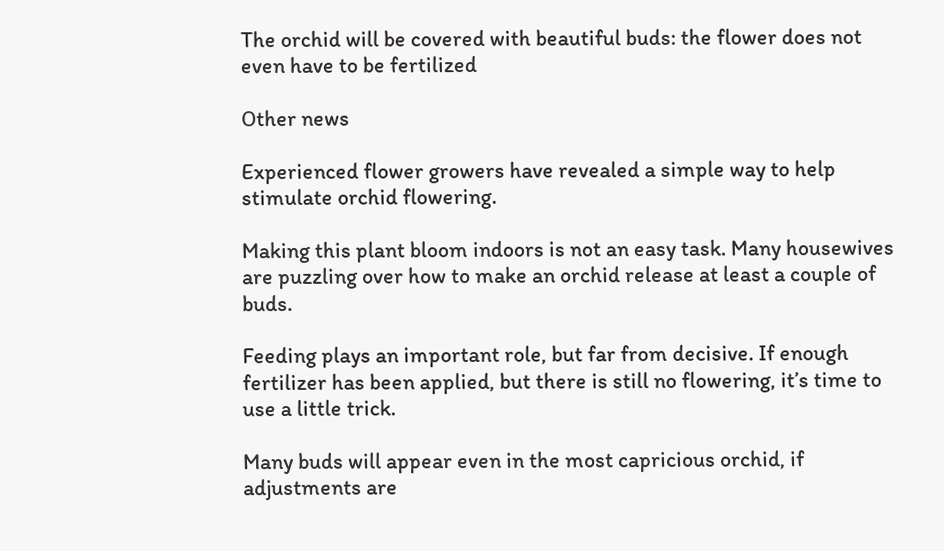The orchid will be covered with beautiful buds: the flower does not even have to be fertilized

Оther news

Experienced flower growers have revealed a simple way to help stimulate orchid flowering.

Making this plant bloom indoors is not an easy task. Many housewives are puzzling over how to make an orchid release at least a couple of buds.

Feeding plays an important role, but far from decisive. If enough fertilizer has been applied, but there is still no flowering, it’s time to use a little trick.

Many buds will appear even in the most capricious orchid, if adjustments are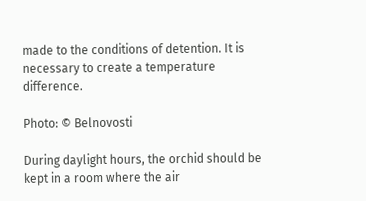made to the conditions of detention. It is necessary to create a temperature difference.

Photo: © Belnovosti

During daylight hours, the orchid should be kept in a room where the air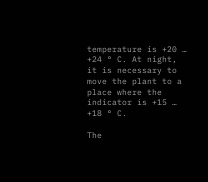temperature is +20 … +24 ° C. At night, it is necessary to move the plant to a place where the indicator is +15 … +18 ° C.

The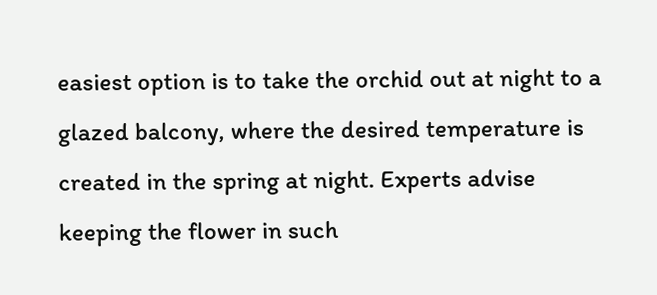easiest option is to take the orchid out at night to a glazed balcony, where the desired temperature is created in the spring at night. Experts advise keeping the flower in such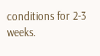conditions for 2-3 weeks.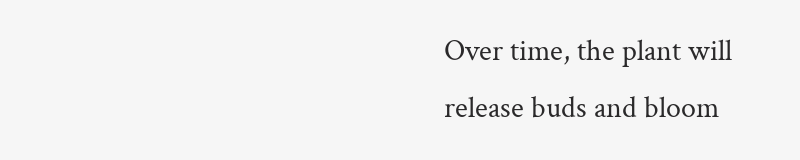Over time, the plant will release buds and bloom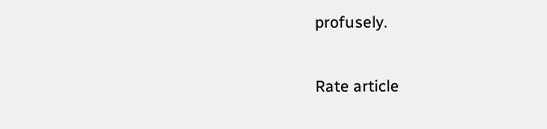profusely.

Rate article